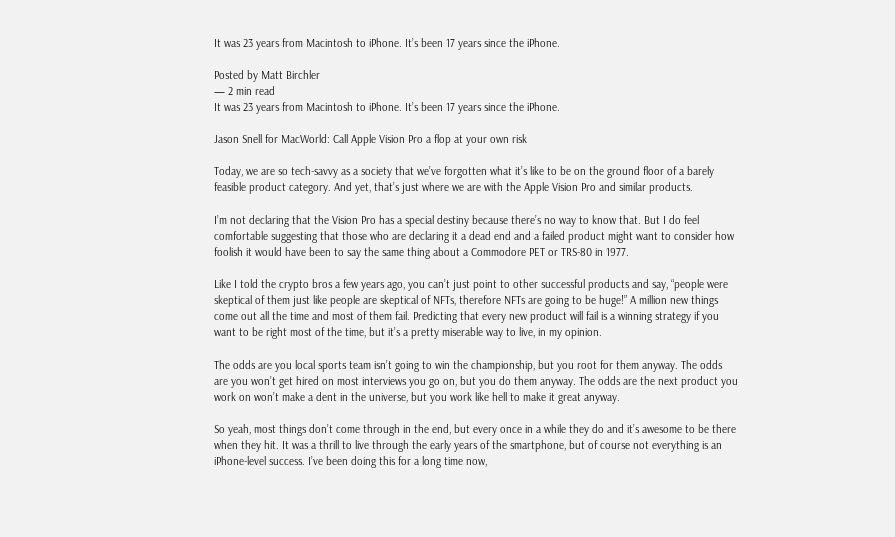It was 23 years from Macintosh to iPhone. It’s been 17 years since the iPhone.

Posted by Matt Birchler
— 2 min read
It was 23 years from Macintosh to iPhone. It’s been 17 years since the iPhone.

Jason Snell for MacWorld: Call Apple Vision Pro a flop at your own risk

Today, we are so tech-savvy as a society that we’ve forgotten what it’s like to be on the ground floor of a barely feasible product category. And yet, that’s just where we are with the Apple Vision Pro and similar products.

I’m not declaring that the Vision Pro has a special destiny because there’s no way to know that. But I do feel comfortable suggesting that those who are declaring it a dead end and a failed product might want to consider how foolish it would have been to say the same thing about a Commodore PET or TRS-80 in 1977.

Like I told the crypto bros a few years ago, you can’t just point to other successful products and say, “people were skeptical of them just like people are skeptical of NFTs, therefore NFTs are going to be huge!” A million new things come out all the time and most of them fail. Predicting that every new product will fail is a winning strategy if you want to be right most of the time, but it’s a pretty miserable way to live, in my opinion.

The odds are you local sports team isn’t going to win the championship, but you root for them anyway. The odds are you won’t get hired on most interviews you go on, but you do them anyway. The odds are the next product you work on won’t make a dent in the universe, but you work like hell to make it great anyway.

So yeah, most things don’t come through in the end, but every once in a while they do and it’s awesome to be there when they hit. It was a thrill to live through the early years of the smartphone, but of course not everything is an iPhone-level success. I’ve been doing this for a long time now,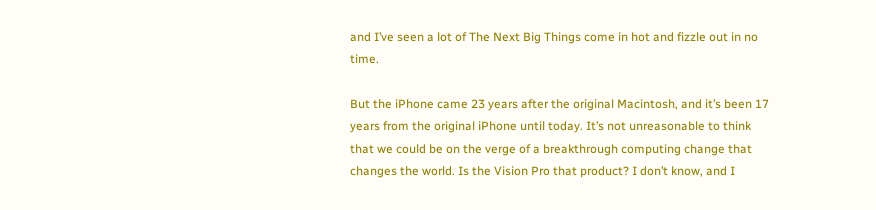and I’ve seen a lot of The Next Big Things come in hot and fizzle out in no time.

But the iPhone came 23 years after the original Macintosh, and it’s been 17 years from the original iPhone until today. It’s not unreasonable to think that we could be on the verge of a breakthrough computing change that changes the world. Is the Vision Pro that product? I don’t know, and I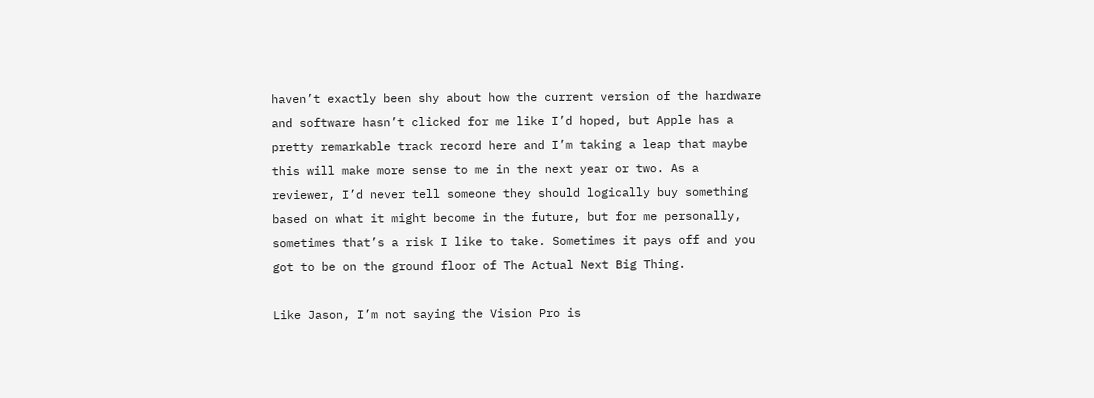haven’t exactly been shy about how the current version of the hardware and software hasn’t clicked for me like I’d hoped, but Apple has a pretty remarkable track record here and I’m taking a leap that maybe this will make more sense to me in the next year or two. As a reviewer, I’d never tell someone they should logically buy something based on what it might become in the future, but for me personally, sometimes that’s a risk I like to take. Sometimes it pays off and you got to be on the ground floor of The Actual Next Big Thing.

Like Jason, I’m not saying the Vision Pro is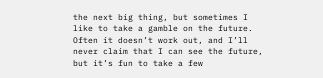the next big thing, but sometimes I like to take a gamble on the future. Often it doesn’t work out, and I’ll never claim that I can see the future, but it’s fun to take a few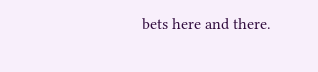bets here and there.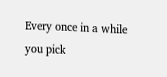Every once in a while you pick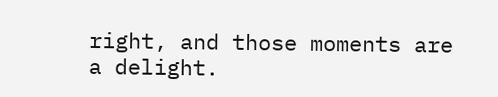right, and those moments are a delight.